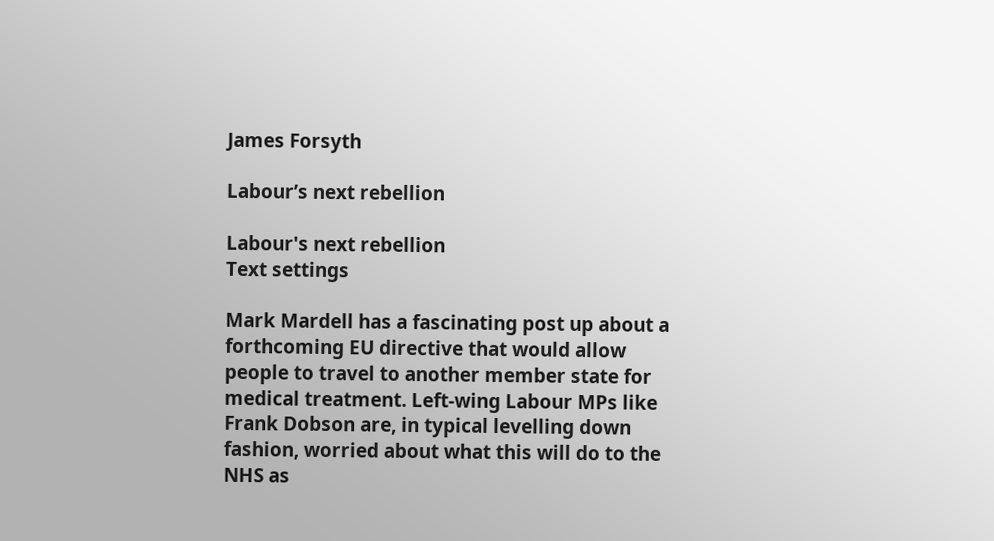James Forsyth

Labour’s next rebellion

Labour's next rebellion
Text settings

Mark Mardell has a fascinating post up about a forthcoming EU directive that would allow people to travel to another member state for medical treatment. Left-wing Labour MPs like Frank Dobson are, in typical levelling down fashion, worried about what this will do to the NHS as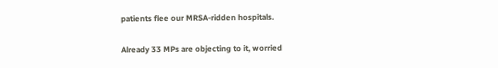patients flee our MRSA-ridden hospitals.

Already 33 MPs are objecting to it, worried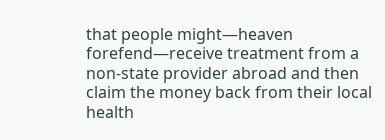that people might—heaven forefend—receive treatment from a non-state provider abroad and then claim the money back from their local health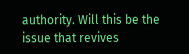authority. Will this be the issue that revives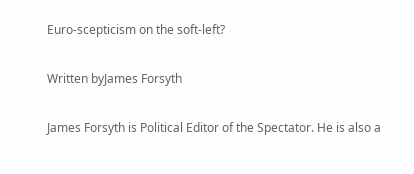Euro-scepticism on the soft-left?

Written byJames Forsyth

James Forsyth is Political Editor of the Spectator. He is also a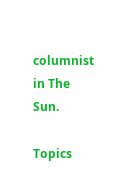columnist in The Sun.

Topics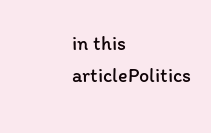in this articlePolitics